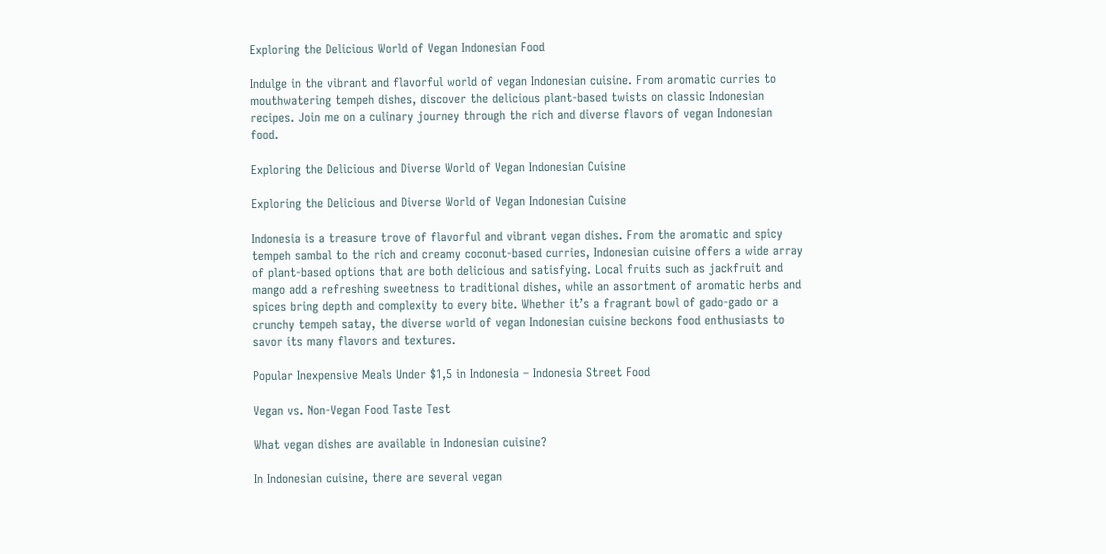Exploring the Delicious World of Vegan Indonesian Food

Indulge in the vibrant and flavorful world of vegan Indonesian cuisine. From aromatic curries to mouthwatering tempeh dishes, discover the delicious plant-based twists on classic Indonesian recipes. Join me on a culinary journey through the rich and diverse flavors of vegan Indonesian food.

Exploring the Delicious and Diverse World of Vegan Indonesian Cuisine

Exploring the Delicious and Diverse World of Vegan Indonesian Cuisine

Indonesia is a treasure trove of flavorful and vibrant vegan dishes. From the aromatic and spicy tempeh sambal to the rich and creamy coconut-based curries, Indonesian cuisine offers a wide array of plant-based options that are both delicious and satisfying. Local fruits such as jackfruit and mango add a refreshing sweetness to traditional dishes, while an assortment of aromatic herbs and spices bring depth and complexity to every bite. Whether it’s a fragrant bowl of gado-gado or a crunchy tempeh satay, the diverse world of vegan Indonesian cuisine beckons food enthusiasts to savor its many flavors and textures.

Popular Inexpensive Meals Under $1,5 in Indonesia – Indonesia Street Food

Vegan vs. Non-Vegan Food Taste Test

What vegan dishes are available in Indonesian cuisine?

In Indonesian cuisine, there are several vegan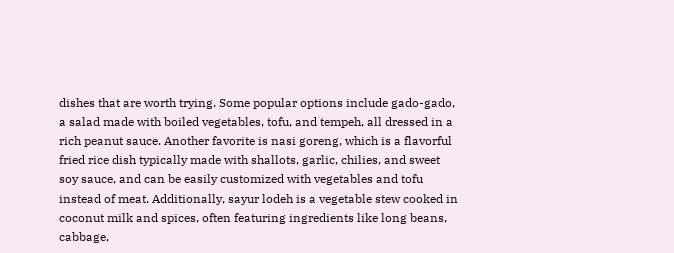dishes that are worth trying. Some popular options include gado-gado, a salad made with boiled vegetables, tofu, and tempeh, all dressed in a rich peanut sauce. Another favorite is nasi goreng, which is a flavorful fried rice dish typically made with shallots, garlic, chilies, and sweet soy sauce, and can be easily customized with vegetables and tofu instead of meat. Additionally, sayur lodeh is a vegetable stew cooked in coconut milk and spices, often featuring ingredients like long beans, cabbage,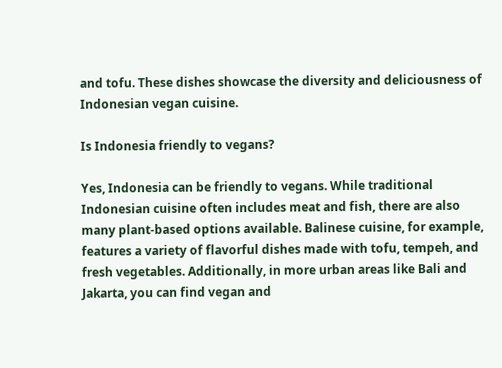and tofu. These dishes showcase the diversity and deliciousness of Indonesian vegan cuisine.

Is Indonesia friendly to vegans?

Yes, Indonesia can be friendly to vegans. While traditional Indonesian cuisine often includes meat and fish, there are also many plant-based options available. Balinese cuisine, for example, features a variety of flavorful dishes made with tofu, tempeh, and fresh vegetables. Additionally, in more urban areas like Bali and Jakarta, you can find vegan and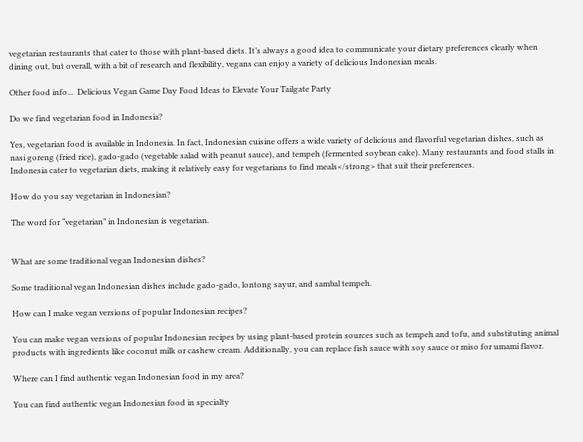vegetarian restaurants that cater to those with plant-based diets. It’s always a good idea to communicate your dietary preferences clearly when dining out, but overall, with a bit of research and flexibility, vegans can enjoy a variety of delicious Indonesian meals.

Other food info...  Delicious Vegan Game Day Food Ideas to Elevate Your Tailgate Party

Do we find vegetarian food in Indonesia?

Yes, vegetarian food is available in Indonesia. In fact, Indonesian cuisine offers a wide variety of delicious and flavorful vegetarian dishes, such as nasi goreng (fried rice), gado-gado (vegetable salad with peanut sauce), and tempeh (fermented soybean cake). Many restaurants and food stalls in Indonesia cater to vegetarian diets, making it relatively easy for vegetarians to find meals</strong> that suit their preferences.

How do you say vegetarian in Indonesian?

The word for “vegetarian” in Indonesian is vegetarian.


What are some traditional vegan Indonesian dishes?

Some traditional vegan Indonesian dishes include gado-gado, lontong sayur, and sambal tempeh.

How can I make vegan versions of popular Indonesian recipes?

You can make vegan versions of popular Indonesian recipes by using plant-based protein sources such as tempeh and tofu, and substituting animal products with ingredients like coconut milk or cashew cream. Additionally, you can replace fish sauce with soy sauce or miso for umami flavor.

Where can I find authentic vegan Indonesian food in my area?

You can find authentic vegan Indonesian food in specialty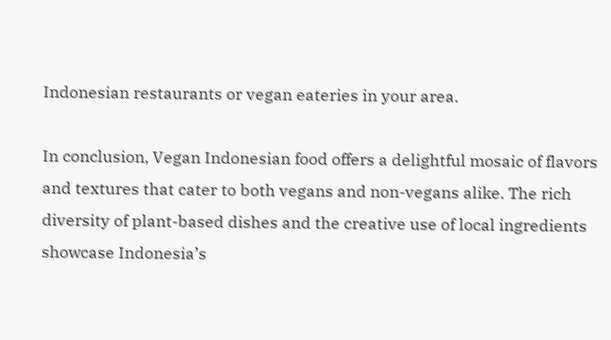Indonesian restaurants or vegan eateries in your area.

In conclusion, Vegan Indonesian food offers a delightful mosaic of flavors and textures that cater to both vegans and non-vegans alike. The rich diversity of plant-based dishes and the creative use of local ingredients showcase Indonesia’s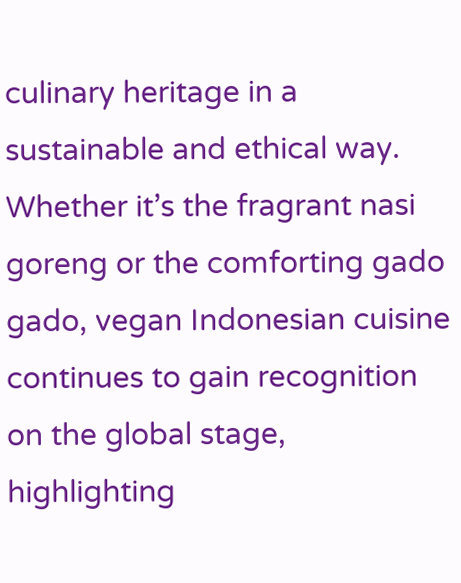culinary heritage in a sustainable and ethical way. Whether it’s the fragrant nasi goreng or the comforting gado gado, vegan Indonesian cuisine continues to gain recognition on the global stage, highlighting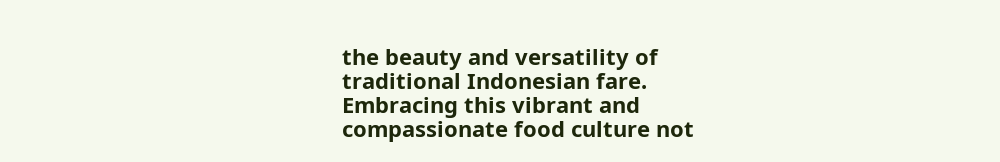the beauty and versatility of traditional Indonesian fare. Embracing this vibrant and compassionate food culture not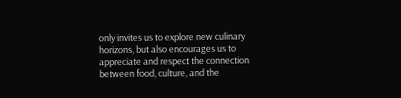only invites us to explore new culinary horizons, but also encourages us to appreciate and respect the connection between food, culture, and the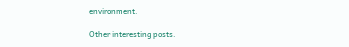environment.

Other interesting posts.